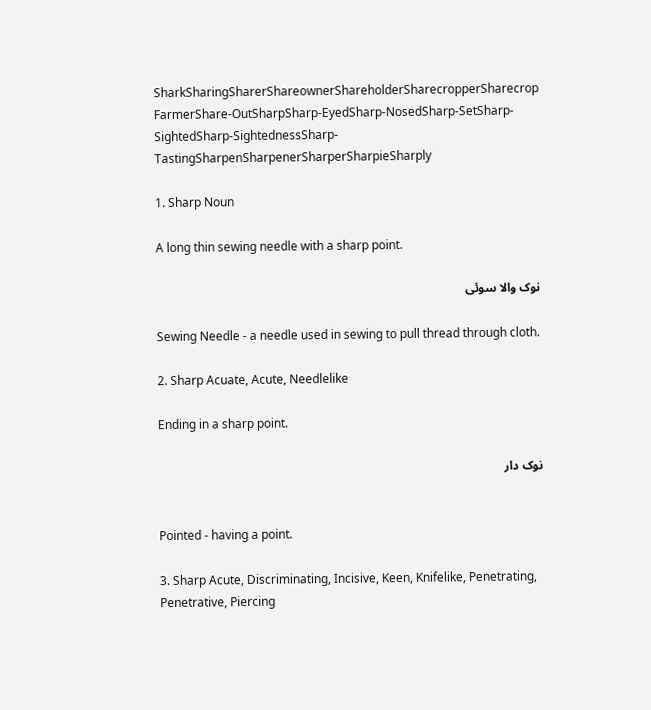SharkSharingSharerShareownerShareholderSharecropperSharecrop FarmerShare-OutSharpSharp-EyedSharp-NosedSharp-SetSharp-SightedSharp-SightednessSharp-TastingSharpenSharpenerSharperSharpieSharply

1. Sharp Noun

A long thin sewing needle with a sharp point.

نوک والا سوئی

Sewing Needle - a needle used in sewing to pull thread through cloth.

2. Sharp Acuate, Acute, Needlelike

Ending in a sharp point.

نوک دار


Pointed - having a point.

3. Sharp Acute, Discriminating, Incisive, Keen, Knifelike, Penetrating, Penetrative, Piercing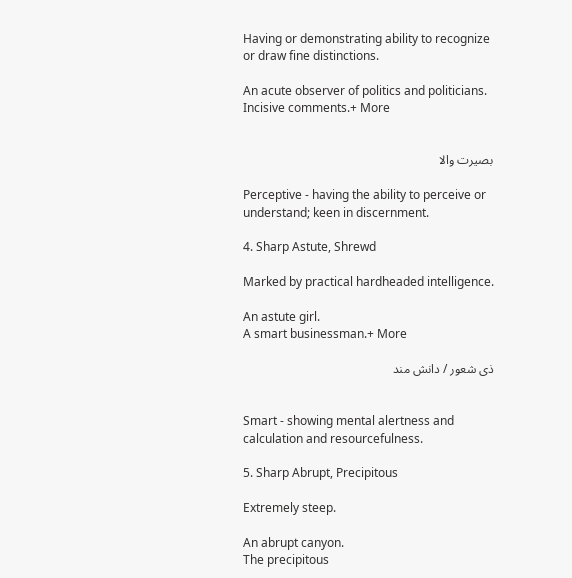Having or demonstrating ability to recognize or draw fine distinctions.

An acute observer of politics and politicians.
Incisive comments.+ More


بصیرت والا

Perceptive - having the ability to perceive or understand; keen in discernment.

4. Sharp Astute, Shrewd

Marked by practical hardheaded intelligence.

An astute girl.
A smart businessman.+ More

ذی شعور / دانش مند


Smart - showing mental alertness and calculation and resourcefulness.

5. Sharp Abrupt, Precipitous

Extremely steep.

An abrupt canyon.
The precipitous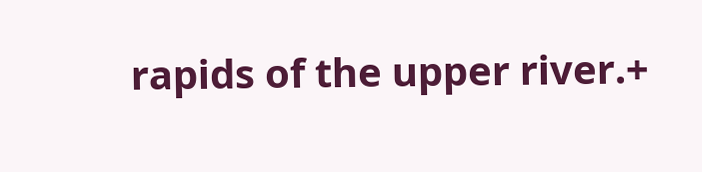rapids of the upper river.+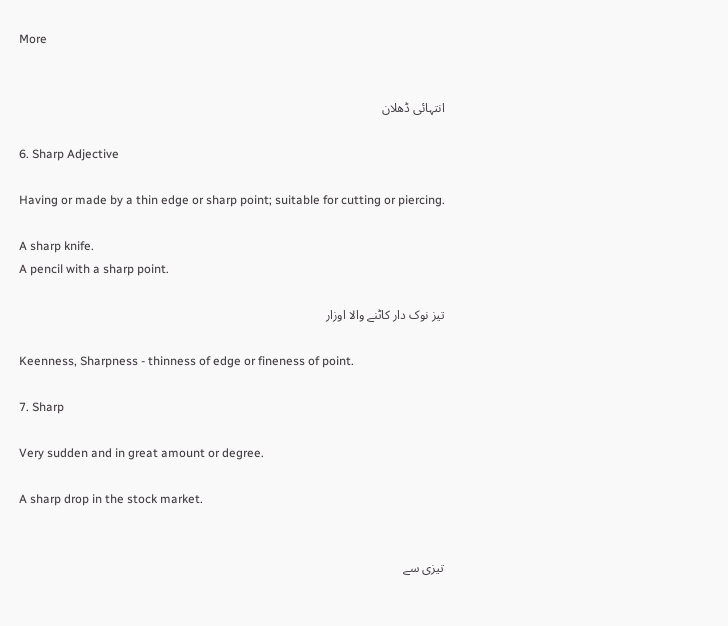More


انتہائی ڈھلان

6. Sharp Adjective

Having or made by a thin edge or sharp point; suitable for cutting or piercing.

A sharp knife.
A pencil with a sharp point.

تیز نوک دار کاٹنے والا اوزار

Keenness, Sharpness - thinness of edge or fineness of point.

7. Sharp

Very sudden and in great amount or degree.

A sharp drop in the stock market.


تیزی سے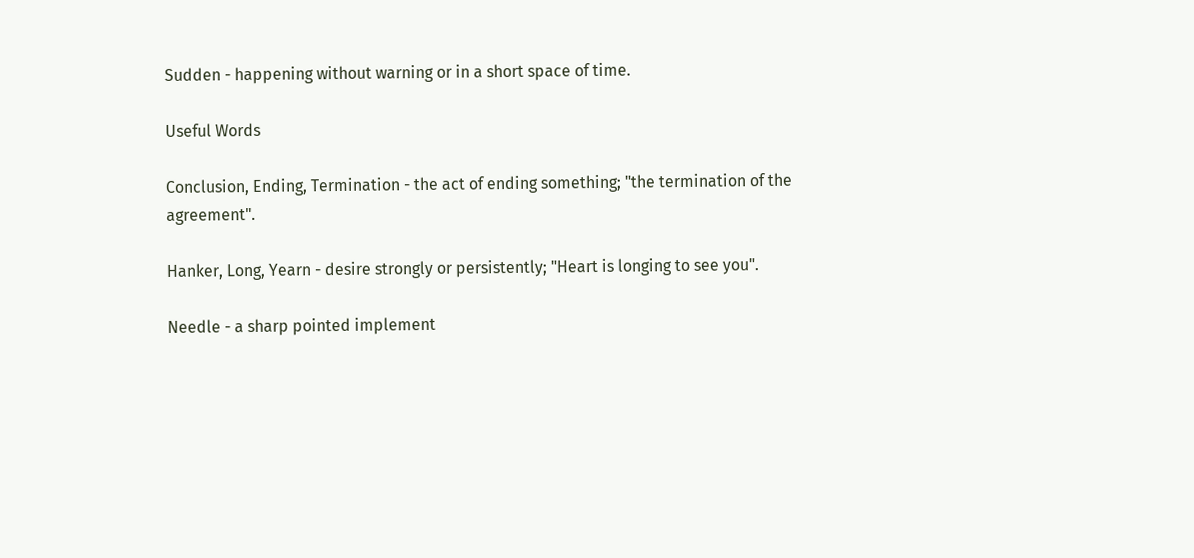Sudden - happening without warning or in a short space of time.

Useful Words

Conclusion, Ending, Termination - the act of ending something; "the termination of the agreement".

Hanker, Long, Yearn - desire strongly or persistently; "Heart is longing to see you".

Needle - a sharp pointed implement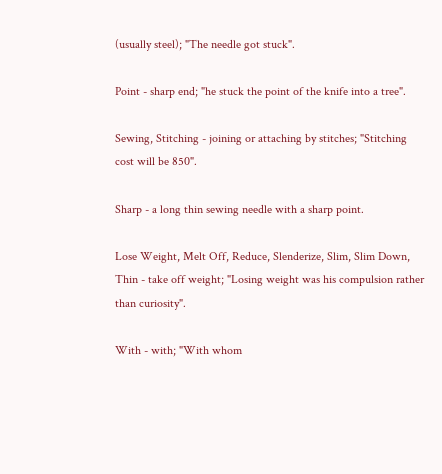(usually steel); "The needle got stuck".

Point - sharp end; "he stuck the point of the knife into a tree".

Sewing, Stitching - joining or attaching by stitches; "Stitching cost will be 850".

Sharp - a long thin sewing needle with a sharp point.

Lose Weight, Melt Off, Reduce, Slenderize, Slim, Slim Down, Thin - take off weight; "Losing weight was his compulsion rather than curiosity".

With - with; "With whom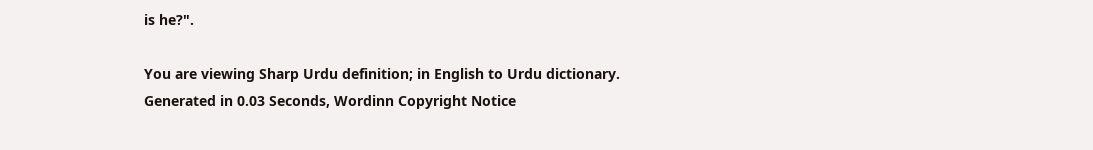is he?".

You are viewing Sharp Urdu definition; in English to Urdu dictionary.
Generated in 0.03 Seconds, Wordinn Copyright Notice